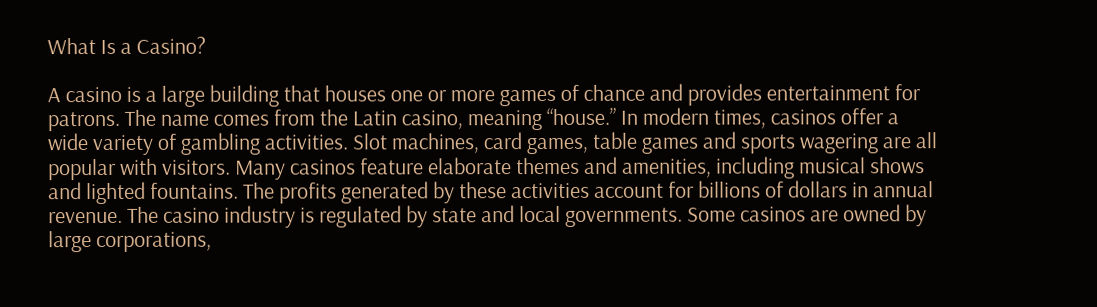What Is a Casino?

A casino is a large building that houses one or more games of chance and provides entertainment for patrons. The name comes from the Latin casino, meaning “house.” In modern times, casinos offer a wide variety of gambling activities. Slot machines, card games, table games and sports wagering are all popular with visitors. Many casinos feature elaborate themes and amenities, including musical shows and lighted fountains. The profits generated by these activities account for billions of dollars in annual revenue. The casino industry is regulated by state and local governments. Some casinos are owned by large corporations,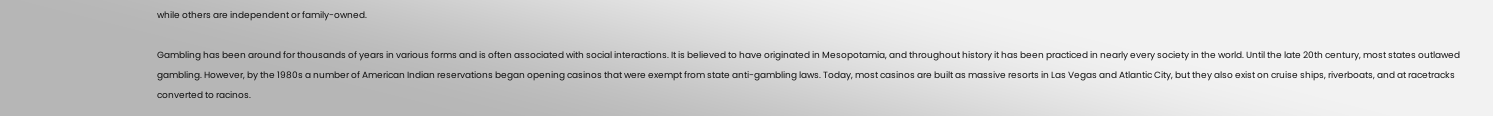while others are independent or family-owned.

Gambling has been around for thousands of years in various forms and is often associated with social interactions. It is believed to have originated in Mesopotamia, and throughout history it has been practiced in nearly every society in the world. Until the late 20th century, most states outlawed gambling. However, by the 1980s a number of American Indian reservations began opening casinos that were exempt from state anti-gambling laws. Today, most casinos are built as massive resorts in Las Vegas and Atlantic City, but they also exist on cruise ships, riverboats, and at racetracks converted to racinos.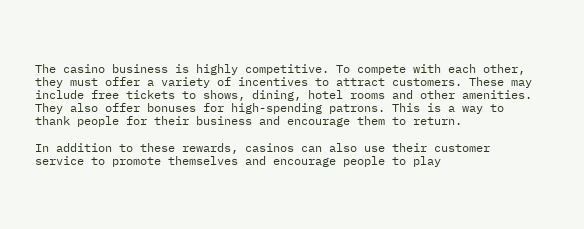The casino business is highly competitive. To compete with each other, they must offer a variety of incentives to attract customers. These may include free tickets to shows, dining, hotel rooms and other amenities. They also offer bonuses for high-spending patrons. This is a way to thank people for their business and encourage them to return.

In addition to these rewards, casinos can also use their customer service to promote themselves and encourage people to play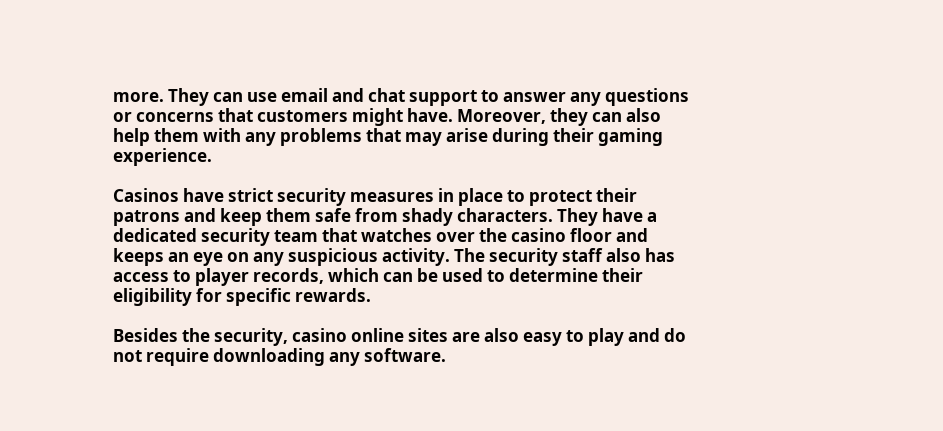more. They can use email and chat support to answer any questions or concerns that customers might have. Moreover, they can also help them with any problems that may arise during their gaming experience.

Casinos have strict security measures in place to protect their patrons and keep them safe from shady characters. They have a dedicated security team that watches over the casino floor and keeps an eye on any suspicious activity. The security staff also has access to player records, which can be used to determine their eligibility for specific rewards.

Besides the security, casino online sites are also easy to play and do not require downloading any software.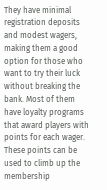They have minimal registration deposits and modest wagers, making them a good option for those who want to try their luck without breaking the bank. Most of them have loyalty programs that award players with points for each wager. These points can be used to climb up the membership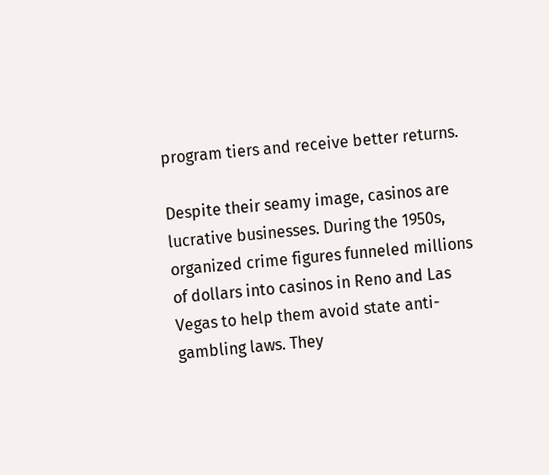program tiers and receive better returns.

Despite their seamy image, casinos are lucrative businesses. During the 1950s, organized crime figures funneled millions of dollars into casinos in Reno and Las Vegas to help them avoid state anti-gambling laws. They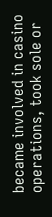became involved in casino operations, took sole or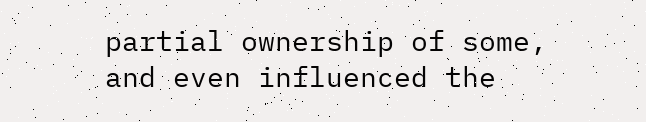partial ownership of some, and even influenced the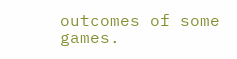outcomes of some games.